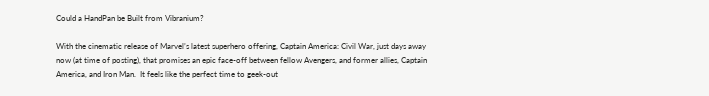Could a HandPan be Built from Vibranium?

With the cinematic release of Marvel’s latest superhero offering, Captain America: Civil War, just days away now (at time of posting), that promises an epic face-off between fellow Avengers, and former allies, Captain America, and Iron Man.  It feels like the perfect time to geek-out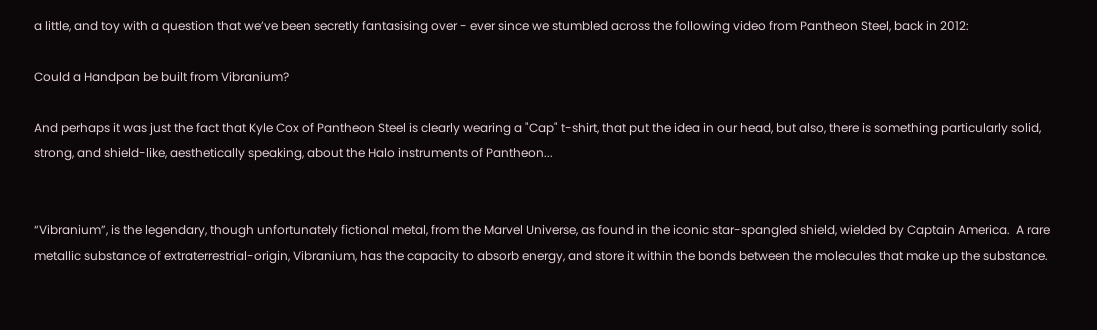a little, and toy with a question that we’ve been secretly fantasising over - ever since we stumbled across the following video from Pantheon Steel, back in 2012:

Could a Handpan be built from Vibranium?

And perhaps it was just the fact that Kyle Cox of Pantheon Steel is clearly wearing a "Cap" t-shirt, that put the idea in our head, but also, there is something particularly solid, strong, and shield-like, aesthetically speaking, about the Halo instruments of Pantheon...


“Vibranium”, is the legendary, though unfortunately fictional metal, from the Marvel Universe, as found in the iconic star-spangled shield, wielded by Captain America.  A rare metallic substance of extraterrestrial-origin, Vibranium, has the capacity to absorb energy, and store it within the bonds between the molecules that make up the substance.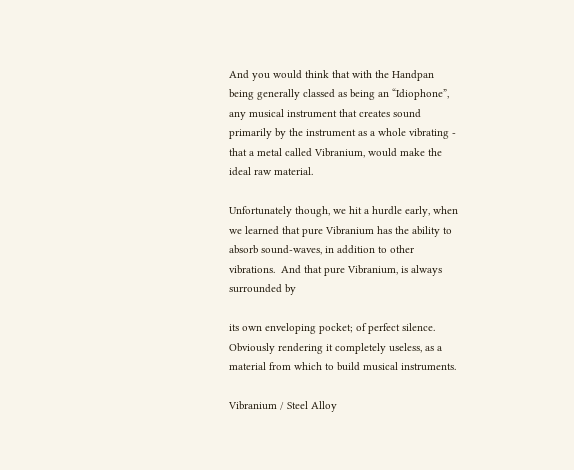And you would think that with the Handpan being generally classed as being an “Idiophone”, any musical instrument that creates sound primarily by the instrument as a whole vibrating - that a metal called Vibranium, would make the ideal raw material.

Unfortunately though, we hit a hurdle early, when we learned that pure Vibranium has the ability to absorb sound-waves, in addition to other vibrations.  And that pure Vibranium, is always surrounded by

its own enveloping pocket; of perfect silence. Obviously rendering it completely useless, as a material from which to build musical instruments.

Vibranium / Steel Alloy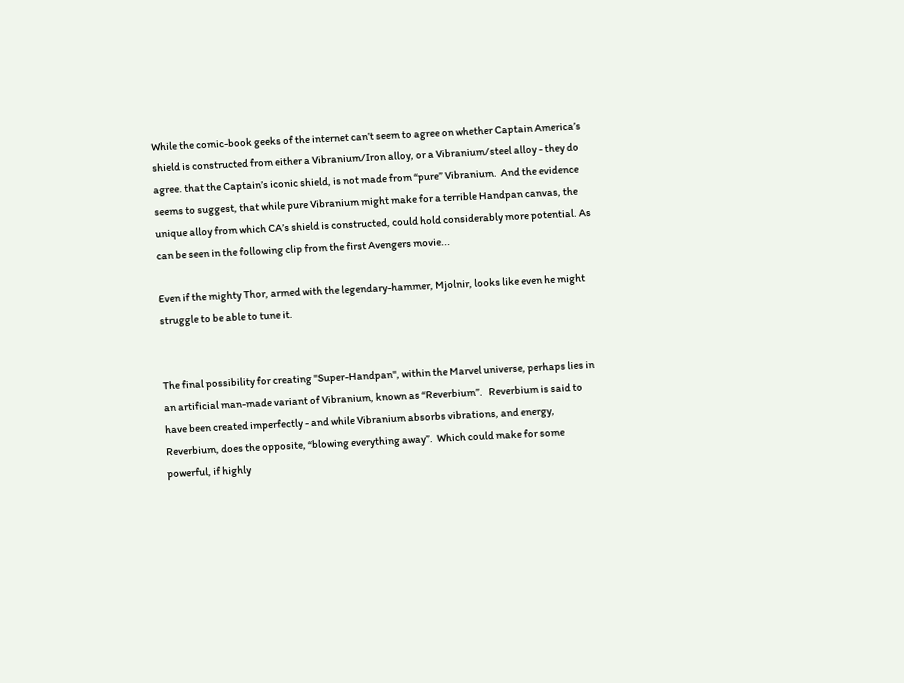While the comic-book geeks of the internet can’t seem to agree on whether Captain America’s shield is constructed from either a Vibranium/Iron alloy, or a Vibranium/steel alloy - they do agree. that the Captain’s iconic shield, is not made from “pure” Vibranium.  And the evidence seems to suggest, that while pure Vibranium might make for a terrible Handpan canvas, the unique alloy from which CA’s shield is constructed, could hold considerably more potential. As can be seen in the following clip from the first Avengers movie...

Even if the mighty Thor, armed with the legendary-hammer, Mjolnir, looks like even he might struggle to be able to tune it.


The final possibility for creating "Super-Handpan", within the Marvel universe, perhaps lies in an artificial man-made variant of Vibranium, known as “Reverbium”.   Reverbium is said to have been created imperfectly - and while Vibranium absorbs vibrations, and energy, Reverbium, does the opposite, “blowing everything away”.  Which could make for some powerful, if highly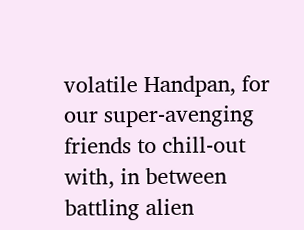volatile Handpan, for our super-avenging friends to chill-out with, in between battling alien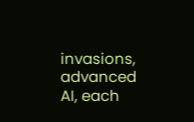invasions, advanced AI, each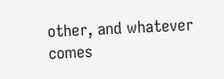other, and whatever comes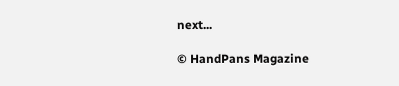next...

© HandPans Magazine